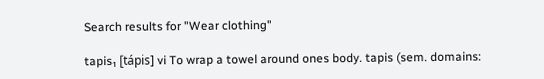Search results for "Wear clothing"

tapis₁ [tápis] vi To wrap a towel around ones body. tapis (sem. domains: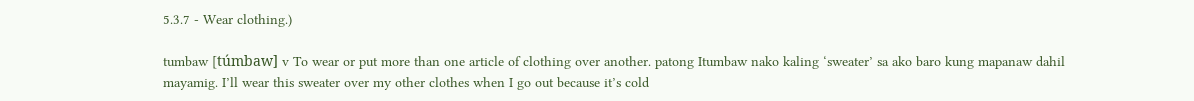5.3.7 - Wear clothing.)

tumbaw [túmbaw] v To wear or put more than one article of clothing over another. patong Itumbaw nako kaling ‘sweater’ sa ako baro kung mapanaw dahil mayamig. I’ll wear this sweater over my other clothes when I go out because it’s cold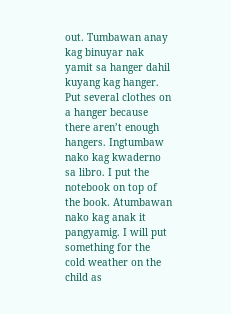out. Tumbawan anay kag binuyar nak yamit sa hanger dahil kuyang kag hanger. Put several clothes on a hanger because there aren’t enough hangers. Ingtumbaw nako kag kwaderno sa libro. I put the notebook on top of the book. Atumbawan nako kag anak it pangyamig. I will put something for the cold weather on the child as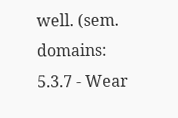well. (sem. domains: 5.3.7 - Wear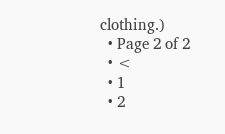clothing.)
  • Page 2 of 2
  • <
  • 1
  • 2